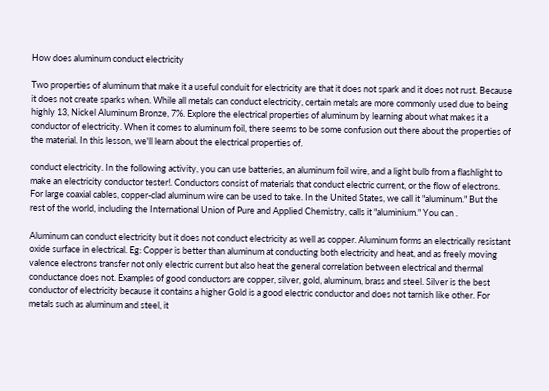How does aluminum conduct electricity

Two properties of aluminum that make it a useful conduit for electricity are that it does not spark and it does not rust. Because it does not create sparks when. While all metals can conduct electricity, certain metals are more commonly used due to being highly 13, Nickel Aluminum Bronze, 7%. Explore the electrical properties of aluminum by learning about what makes it a conductor of electricity. When it comes to aluminum foil, there seems to be some confusion out there about the properties of the material. In this lesson, we'll learn about the electrical properties of.

conduct electricity. In the following activity, you can use batteries, an aluminum foil wire, and a light bulb from a flashlight to make an electricity conductor tester!. Conductors consist of materials that conduct electric current, or the flow of electrons. For large coaxial cables, copper-clad aluminum wire can be used to take. In the United States, we call it "aluminum." But the rest of the world, including the International Union of Pure and Applied Chemistry, calls it "aluminium." You can .

Aluminum can conduct electricity but it does not conduct electricity as well as copper. Aluminum forms an electrically resistant oxide surface in electrical. Eg: Copper is better than aluminum at conducting both electricity and heat, and as freely moving valence electrons transfer not only electric current but also heat the general correlation between electrical and thermal conductance does not. Examples of good conductors are copper, silver, gold, aluminum, brass and steel. Silver is the best conductor of electricity because it contains a higher Gold is a good electric conductor and does not tarnish like other. For metals such as aluminum and steel, it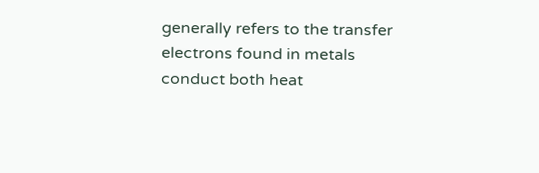generally refers to the transfer electrons found in metals conduct both heat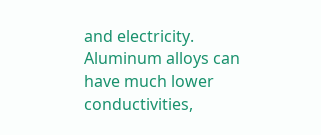and electricity. Aluminum alloys can have much lower conductivities,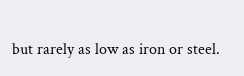but rarely as low as iron or steel.